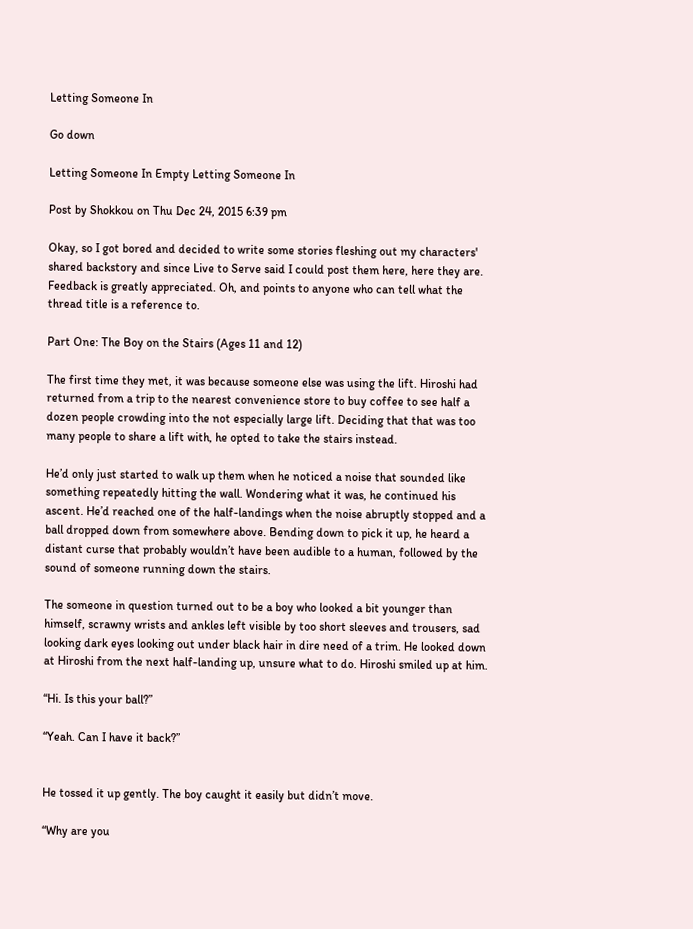Letting Someone In

Go down

Letting Someone In Empty Letting Someone In

Post by Shokkou on Thu Dec 24, 2015 6:39 pm

Okay, so I got bored and decided to write some stories fleshing out my characters' shared backstory and since Live to Serve said I could post them here, here they are. Feedback is greatly appreciated. Oh, and points to anyone who can tell what the thread title is a reference to.

Part One: The Boy on the Stairs (Ages 11 and 12)

The first time they met, it was because someone else was using the lift. Hiroshi had returned from a trip to the nearest convenience store to buy coffee to see half a dozen people crowding into the not especially large lift. Deciding that that was too many people to share a lift with, he opted to take the stairs instead.

He’d only just started to walk up them when he noticed a noise that sounded like something repeatedly hitting the wall. Wondering what it was, he continued his ascent. He’d reached one of the half-landings when the noise abruptly stopped and a ball dropped down from somewhere above. Bending down to pick it up, he heard a distant curse that probably wouldn’t have been audible to a human, followed by the sound of someone running down the stairs.

The someone in question turned out to be a boy who looked a bit younger than himself, scrawny wrists and ankles left visible by too short sleeves and trousers, sad looking dark eyes looking out under black hair in dire need of a trim. He looked down at Hiroshi from the next half-landing up, unsure what to do. Hiroshi smiled up at him.

“Hi. Is this your ball?”

“Yeah. Can I have it back?”


He tossed it up gently. The boy caught it easily but didn’t move.

“Why are you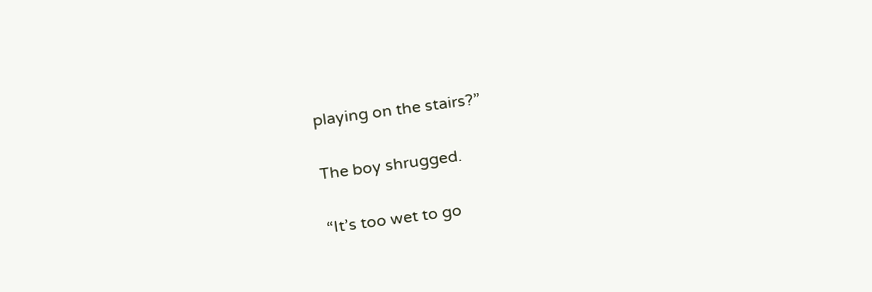playing on the stairs?”

The boy shrugged.

“It’s too wet to go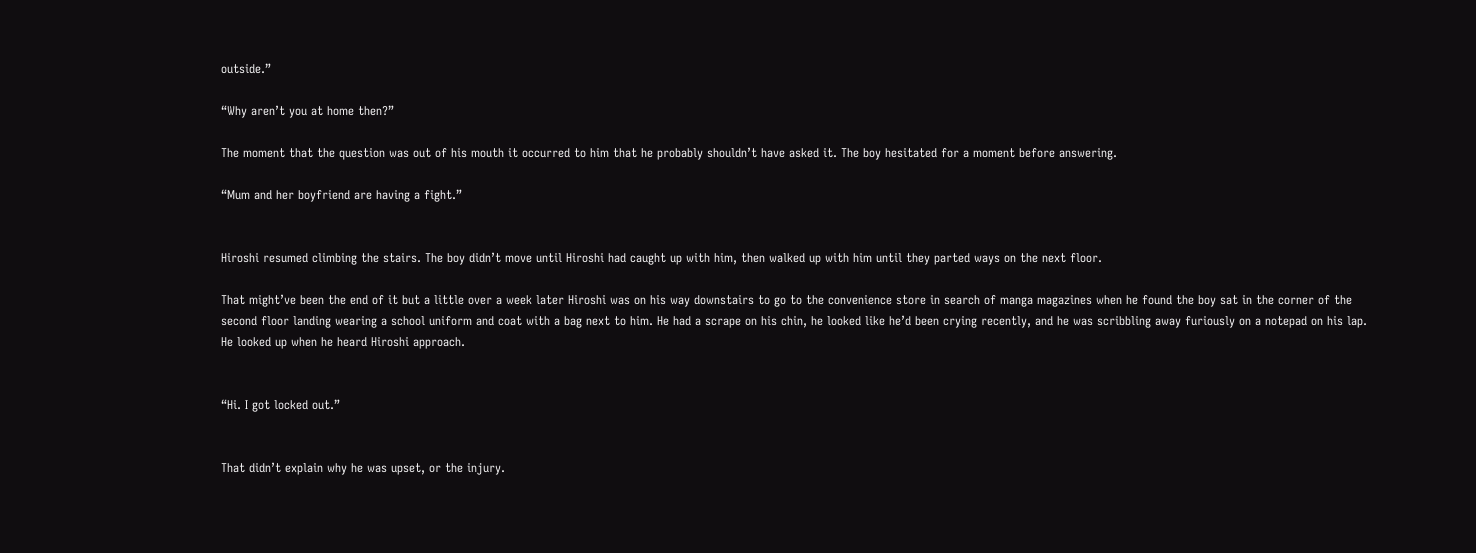outside.”

“Why aren’t you at home then?”

The moment that the question was out of his mouth it occurred to him that he probably shouldn’t have asked it. The boy hesitated for a moment before answering.

“Mum and her boyfriend are having a fight.”


Hiroshi resumed climbing the stairs. The boy didn’t move until Hiroshi had caught up with him, then walked up with him until they parted ways on the next floor.

That might’ve been the end of it but a little over a week later Hiroshi was on his way downstairs to go to the convenience store in search of manga magazines when he found the boy sat in the corner of the second floor landing wearing a school uniform and coat with a bag next to him. He had a scrape on his chin, he looked like he’d been crying recently, and he was scribbling away furiously on a notepad on his lap. He looked up when he heard Hiroshi approach.


“Hi. I got locked out.”


That didn’t explain why he was upset, or the injury.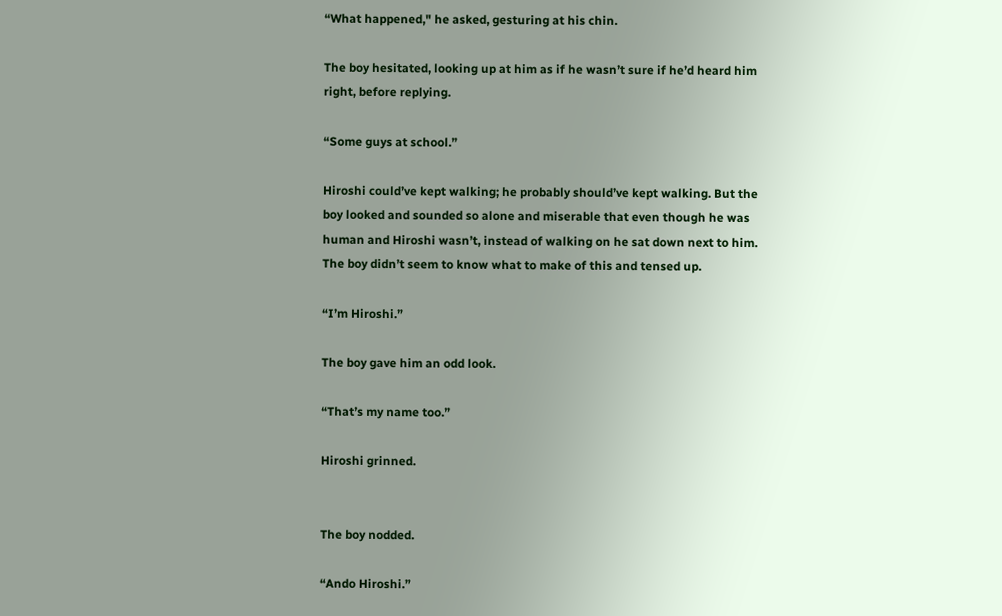“What happened," he asked, gesturing at his chin.

The boy hesitated, looking up at him as if he wasn’t sure if he’d heard him right, before replying.

“Some guys at school.”

Hiroshi could’ve kept walking; he probably should’ve kept walking. But the boy looked and sounded so alone and miserable that even though he was human and Hiroshi wasn’t, instead of walking on he sat down next to him. The boy didn’t seem to know what to make of this and tensed up.

“I’m Hiroshi.”

The boy gave him an odd look.

“That’s my name too.”

Hiroshi grinned.


The boy nodded.

“Ando Hiroshi.”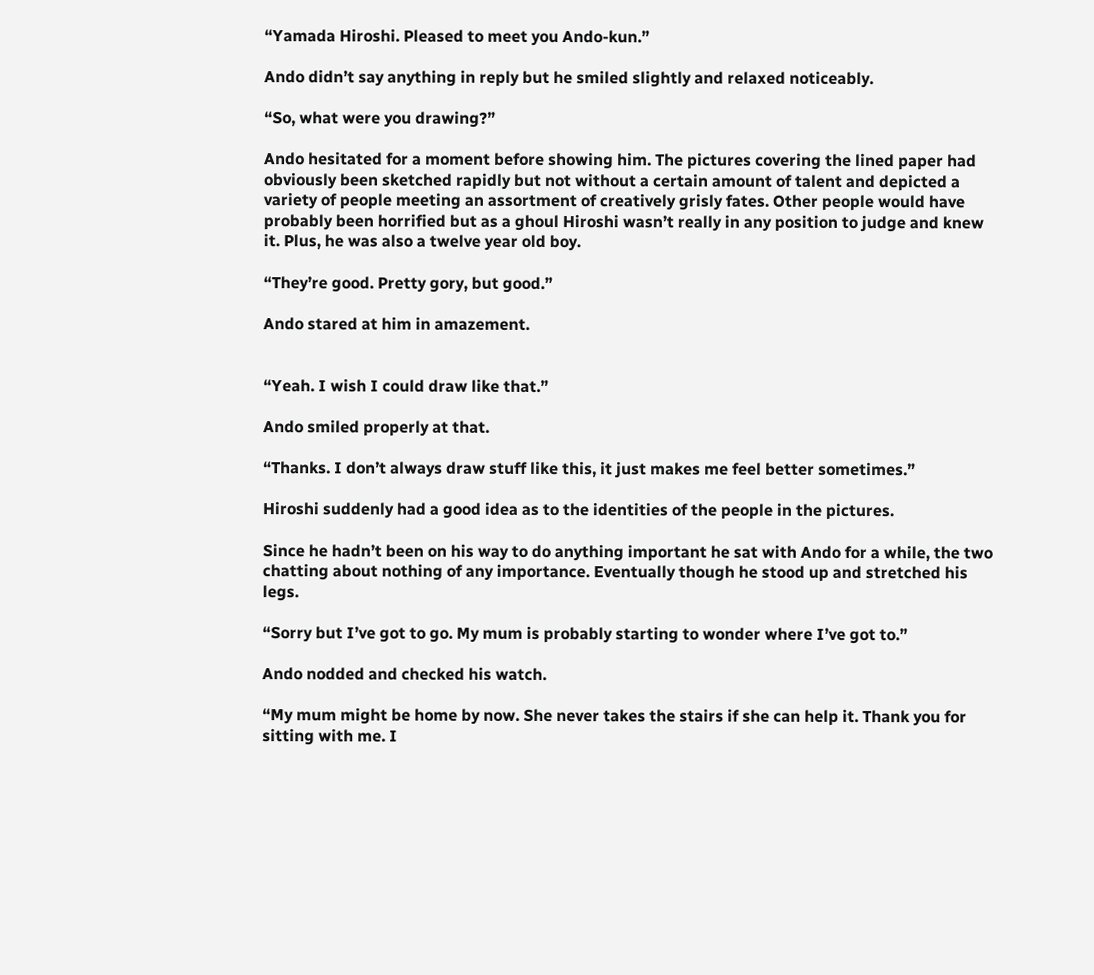“Yamada Hiroshi. Pleased to meet you Ando-kun.”

Ando didn’t say anything in reply but he smiled slightly and relaxed noticeably.

“So, what were you drawing?”

Ando hesitated for a moment before showing him. The pictures covering the lined paper had obviously been sketched rapidly but not without a certain amount of talent and depicted a variety of people meeting an assortment of creatively grisly fates. Other people would have probably been horrified but as a ghoul Hiroshi wasn’t really in any position to judge and knew it. Plus, he was also a twelve year old boy.

“They’re good. Pretty gory, but good.”

Ando stared at him in amazement.


“Yeah. I wish I could draw like that.”

Ando smiled properly at that.

“Thanks. I don’t always draw stuff like this, it just makes me feel better sometimes.”

Hiroshi suddenly had a good idea as to the identities of the people in the pictures.

Since he hadn’t been on his way to do anything important he sat with Ando for a while, the two chatting about nothing of any importance. Eventually though he stood up and stretched his legs.

“Sorry but I’ve got to go. My mum is probably starting to wonder where I’ve got to.”

Ando nodded and checked his watch.

“My mum might be home by now. She never takes the stairs if she can help it. Thank you for sitting with me. I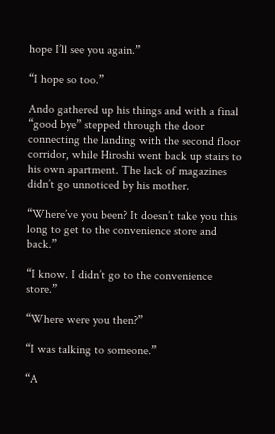hope I’ll see you again.”

“I hope so too.”

Ando gathered up his things and with a final “good bye” stepped through the door connecting the landing with the second floor corridor, while Hiroshi went back up stairs to his own apartment. The lack of magazines didn’t go unnoticed by his mother.

“Where’ve you been? It doesn’t take you this long to get to the convenience store and back.”

“I know. I didn’t go to the convenience store.”

“Where were you then?”

“I was talking to someone.”

“A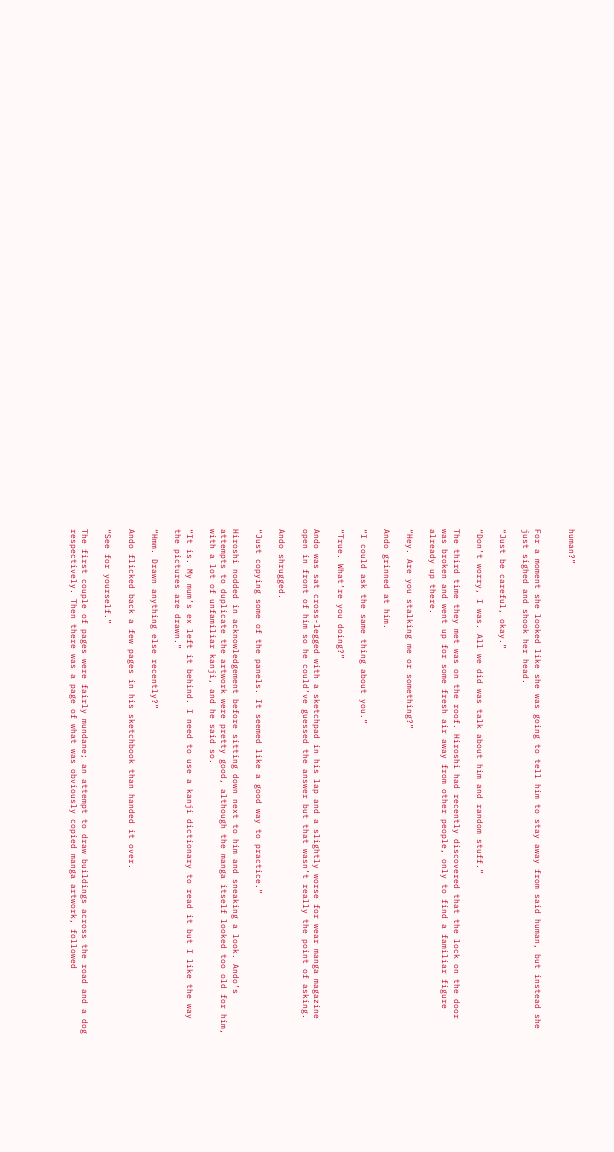human?”


For a moment she looked like she was going to tell him to stay away from said human, but instead she just sighed and shook her head.

“Just be careful, okay.”

“Don’t worry, I was. All we did was talk about him and random stuff.”

The third time they met was on the roof. Hiroshi had recently discovered that the lock on the door was broken and went up for some fresh air away from other people, only to find a familiar figure already up there.

“Hey. Are you stalking me or something?”

Ando grinned at him.

“I could ask the same thing about you.”

“True. What’re you doing?”

Ando was sat cross-legged with a sketchpad in his lap and a slightly worse for wear manga magazine open in front of him so he could’ve guessed the answer but that wasn’t really the point of asking.

Ando shrugged.

“Just copying some of the panels. It seemed like a good way to practice.”

Hiroshi nodded in acknowledgement before sitting down next to him and sneaking a look. Ando’s attempts to duplicate the artwork were pretty good, although the manga itself looked too old for him, with a lot of unfamiliar kanji, and he said so.

“It is. My mum’s ex left it behind. I need to use a kanji dictionary to read it but I like the way the pictures are drawn.”

“Hmm. Drawn anything else recently?”

Ando flicked back a few pages in his sketchbook than handed it over.

“See for yourself.”

The first couple of pages were fairly mundane; an attempt to draw buildings across the road and a dog respectively. Then there was a page of what was obviously copied manga artwork, followed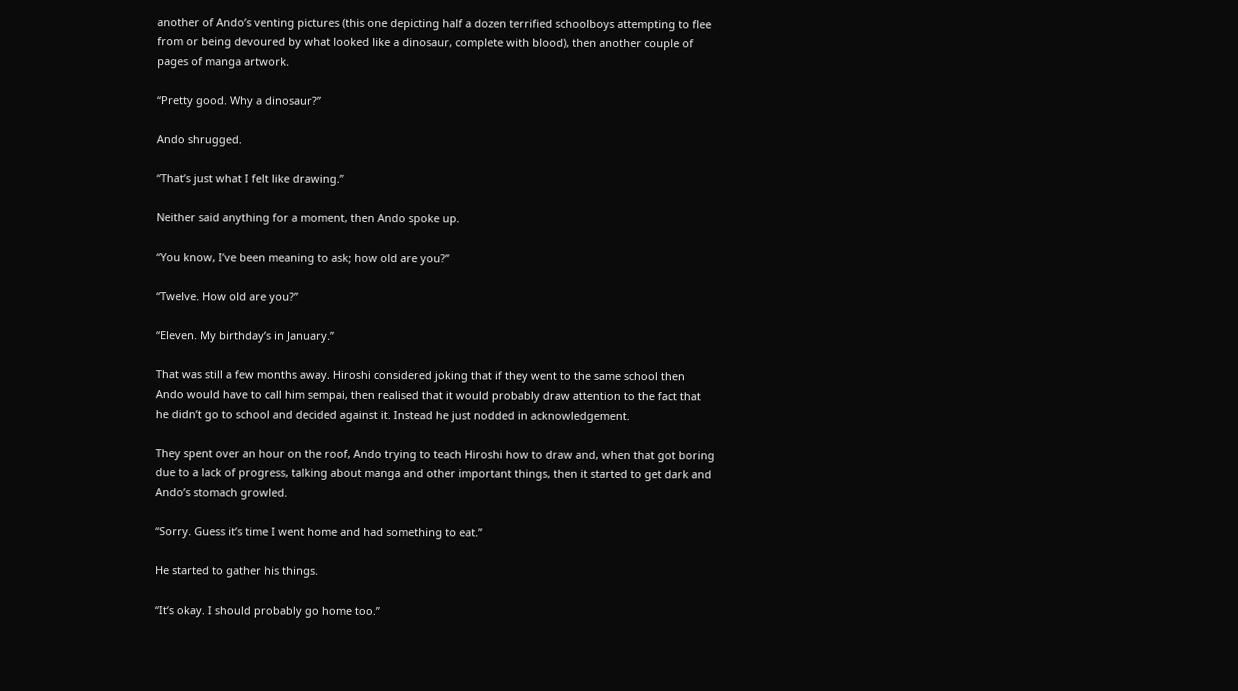another of Ando’s venting pictures (this one depicting half a dozen terrified schoolboys attempting to flee from or being devoured by what looked like a dinosaur, complete with blood), then another couple of pages of manga artwork.

“Pretty good. Why a dinosaur?”

Ando shrugged.

“That’s just what I felt like drawing.”

Neither said anything for a moment, then Ando spoke up.

“You know, I’ve been meaning to ask; how old are you?”

“Twelve. How old are you?”

“Eleven. My birthday’s in January.”

That was still a few months away. Hiroshi considered joking that if they went to the same school then Ando would have to call him sempai, then realised that it would probably draw attention to the fact that he didn’t go to school and decided against it. Instead he just nodded in acknowledgement.

They spent over an hour on the roof, Ando trying to teach Hiroshi how to draw and, when that got boring due to a lack of progress, talking about manga and other important things, then it started to get dark and Ando’s stomach growled.

“Sorry. Guess it’s time I went home and had something to eat.”

He started to gather his things.

“It’s okay. I should probably go home too.”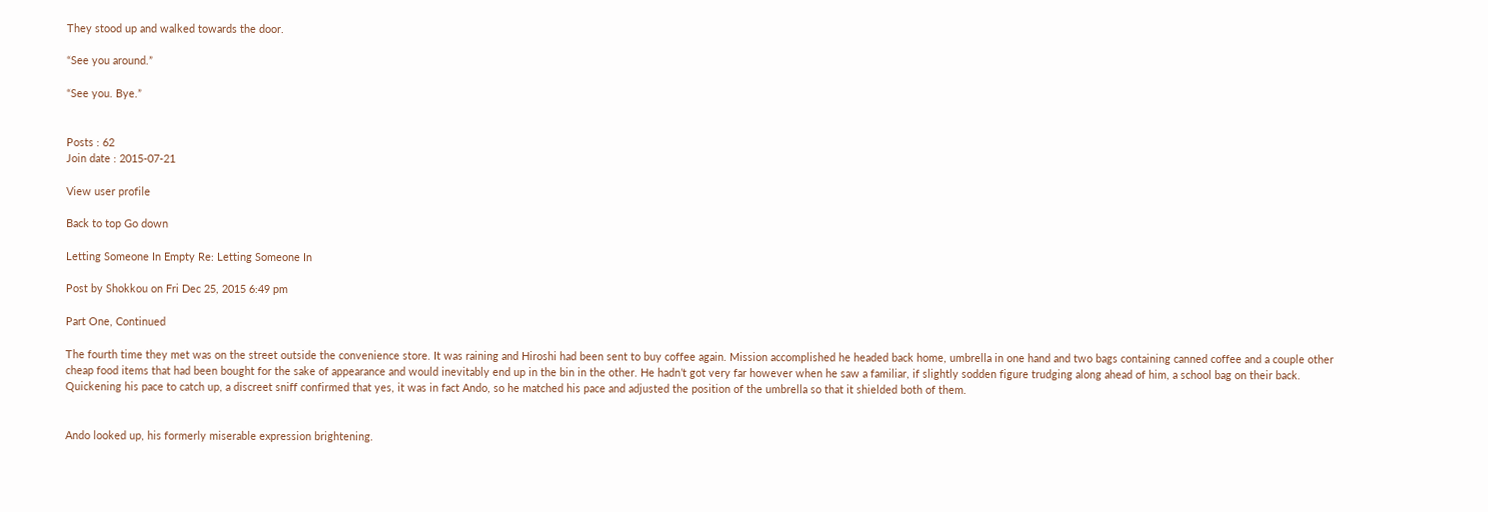They stood up and walked towards the door.

“See you around.”

“See you. Bye.”


Posts : 62
Join date : 2015-07-21

View user profile

Back to top Go down

Letting Someone In Empty Re: Letting Someone In

Post by Shokkou on Fri Dec 25, 2015 6:49 pm

Part One, Continued

The fourth time they met was on the street outside the convenience store. It was raining and Hiroshi had been sent to buy coffee again. Mission accomplished he headed back home, umbrella in one hand and two bags containing canned coffee and a couple other cheap food items that had been bought for the sake of appearance and would inevitably end up in the bin in the other. He hadn’t got very far however when he saw a familiar, if slightly sodden figure trudging along ahead of him, a school bag on their back. Quickening his pace to catch up, a discreet sniff confirmed that yes, it was in fact Ando, so he matched his pace and adjusted the position of the umbrella so that it shielded both of them.


Ando looked up, his formerly miserable expression brightening.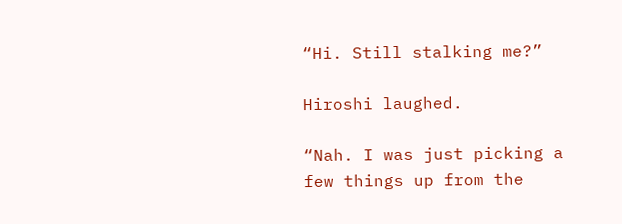“Hi. Still stalking me?”

Hiroshi laughed.

“Nah. I was just picking a few things up from the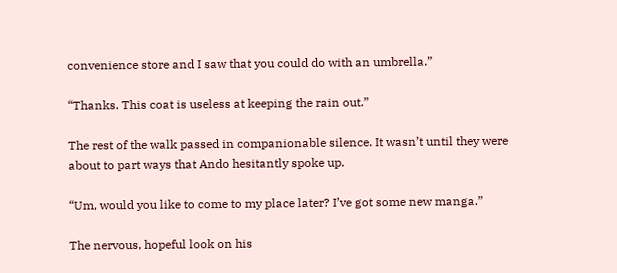convenience store and I saw that you could do with an umbrella.”

“Thanks. This coat is useless at keeping the rain out.”

The rest of the walk passed in companionable silence. It wasn’t until they were about to part ways that Ando hesitantly spoke up.

“Um, would you like to come to my place later? I’ve got some new manga.”

The nervous, hopeful look on his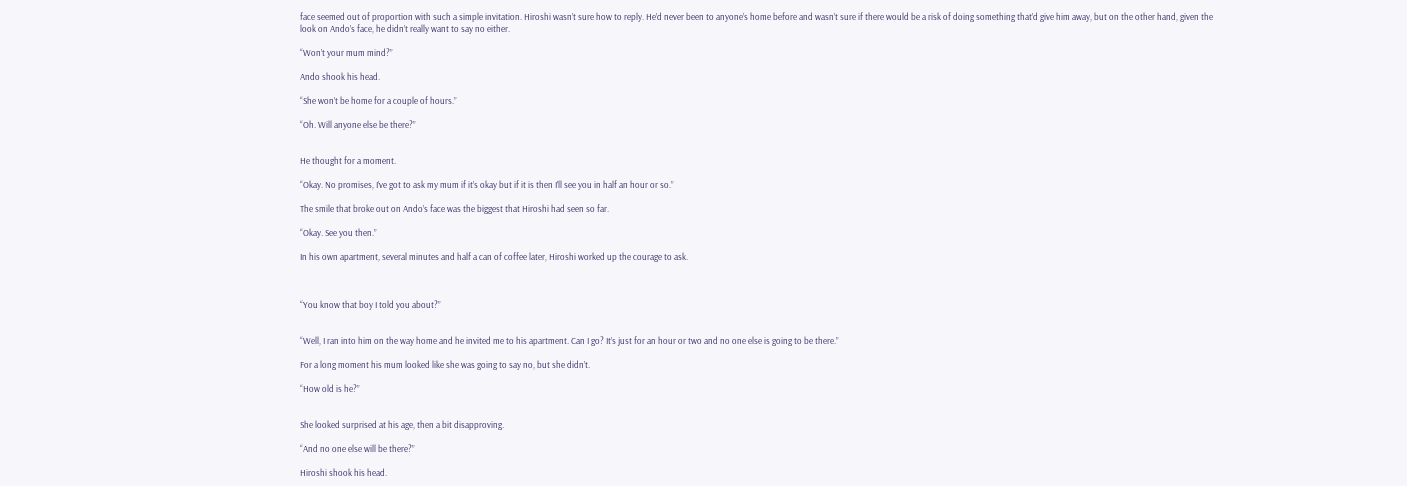face seemed out of proportion with such a simple invitation. Hiroshi wasn’t sure how to reply. He’d never been to anyone’s home before and wasn’t sure if there would be a risk of doing something that’d give him away, but on the other hand, given the look on Ando’s face, he didn’t really want to say no either.

“Won’t your mum mind?”

Ando shook his head.

“She won’t be home for a couple of hours.”

“Oh. Will anyone else be there?”


He thought for a moment.

“Okay. No promises, I’ve got to ask my mum if it’s okay but if it is then I’ll see you in half an hour or so.”

The smile that broke out on Ando’s face was the biggest that Hiroshi had seen so far.

“Okay. See you then.”

In his own apartment, several minutes and half a can of coffee later, Hiroshi worked up the courage to ask.



“You know that boy I told you about?”


“Well, I ran into him on the way home and he invited me to his apartment. Can I go? It’s just for an hour or two and no one else is going to be there.”

For a long moment his mum looked like she was going to say no, but she didn’t.

“How old is he?”


She looked surprised at his age, then a bit disapproving.

“And no one else will be there?”

Hiroshi shook his head.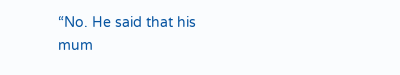“No. He said that his mum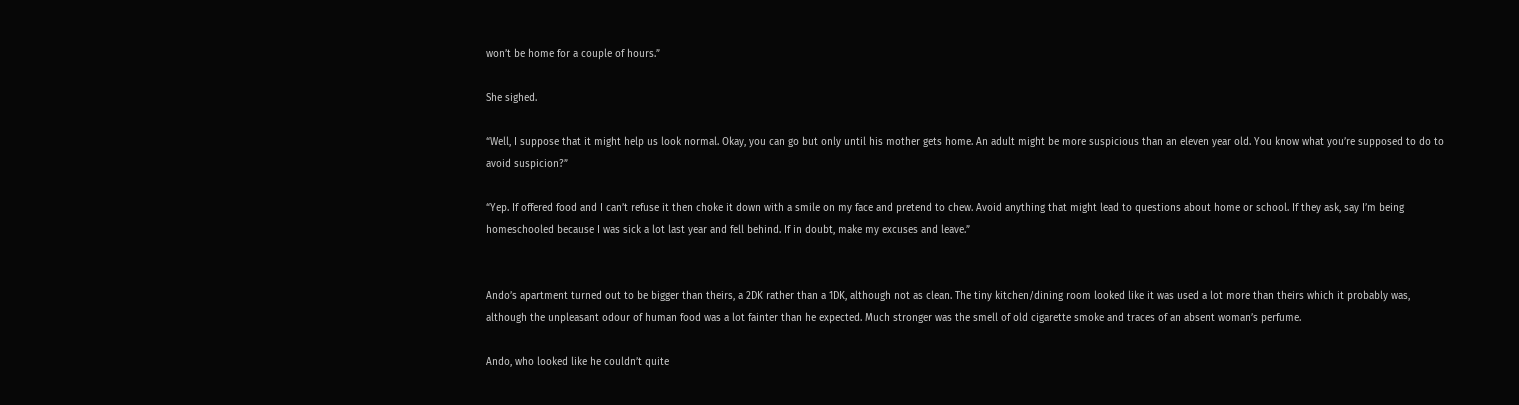won’t be home for a couple of hours.”

She sighed.

“Well, I suppose that it might help us look normal. Okay, you can go but only until his mother gets home. An adult might be more suspicious than an eleven year old. You know what you’re supposed to do to avoid suspicion?”

“Yep. If offered food and I can’t refuse it then choke it down with a smile on my face and pretend to chew. Avoid anything that might lead to questions about home or school. If they ask, say I’m being homeschooled because I was sick a lot last year and fell behind. If in doubt, make my excuses and leave.”


Ando’s apartment turned out to be bigger than theirs, a 2DK rather than a 1DK, although not as clean. The tiny kitchen/dining room looked like it was used a lot more than theirs which it probably was, although the unpleasant odour of human food was a lot fainter than he expected. Much stronger was the smell of old cigarette smoke and traces of an absent woman’s perfume.

Ando, who looked like he couldn’t quite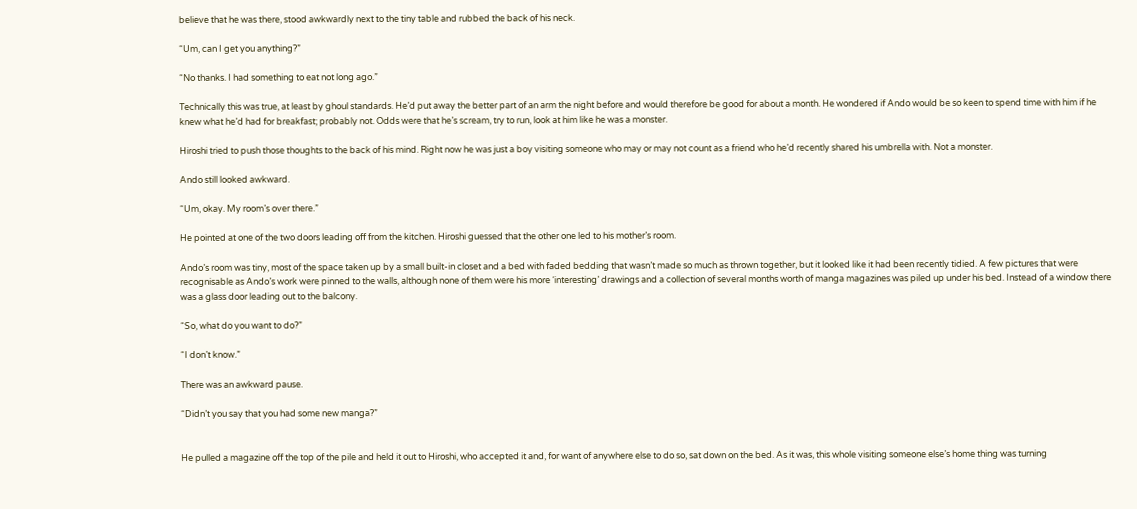believe that he was there, stood awkwardly next to the tiny table and rubbed the back of his neck.

“Um, can I get you anything?”

“No thanks. I had something to eat not long ago.”

Technically this was true, at least by ghoul standards. He’d put away the better part of an arm the night before and would therefore be good for about a month. He wondered if Ando would be so keen to spend time with him if he knew what he’d had for breakfast; probably not. Odds were that he’s scream, try to run, look at him like he was a monster.

Hiroshi tried to push those thoughts to the back of his mind. Right now he was just a boy visiting someone who may or may not count as a friend who he’d recently shared his umbrella with. Not a monster.

Ando still looked awkward.

“Um, okay. My room’s over there.”

He pointed at one of the two doors leading off from the kitchen. Hiroshi guessed that the other one led to his mother’s room.

Ando’s room was tiny, most of the space taken up by a small built-in closet and a bed with faded bedding that wasn’t made so much as thrown together, but it looked like it had been recently tidied. A few pictures that were recognisable as Ando’s work were pinned to the walls, although none of them were his more ‘interesting’ drawings and a collection of several months worth of manga magazines was piled up under his bed. Instead of a window there was a glass door leading out to the balcony.

“So, what do you want to do?”

“I don’t know.”

There was an awkward pause.

“Didn’t you say that you had some new manga?”


He pulled a magazine off the top of the pile and held it out to Hiroshi, who accepted it and, for want of anywhere else to do so, sat down on the bed. As it was, this whole visiting someone else’s home thing was turning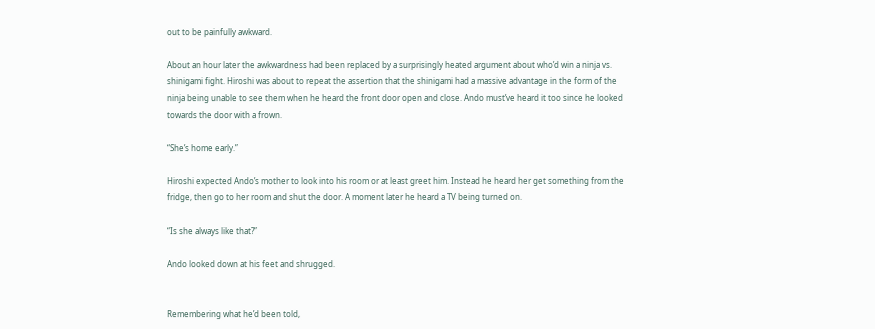out to be painfully awkward.

About an hour later the awkwardness had been replaced by a surprisingly heated argument about who’d win a ninja vs. shinigami fight. Hiroshi was about to repeat the assertion that the shinigami had a massive advantage in the form of the ninja being unable to see them when he heard the front door open and close. Ando must’ve heard it too since he looked towards the door with a frown.

“She’s home early.”

Hiroshi expected Ando’s mother to look into his room or at least greet him. Instead he heard her get something from the fridge, then go to her room and shut the door. A moment later he heard a TV being turned on.

“Is she always like that?”

Ando looked down at his feet and shrugged.


Remembering what he’d been told,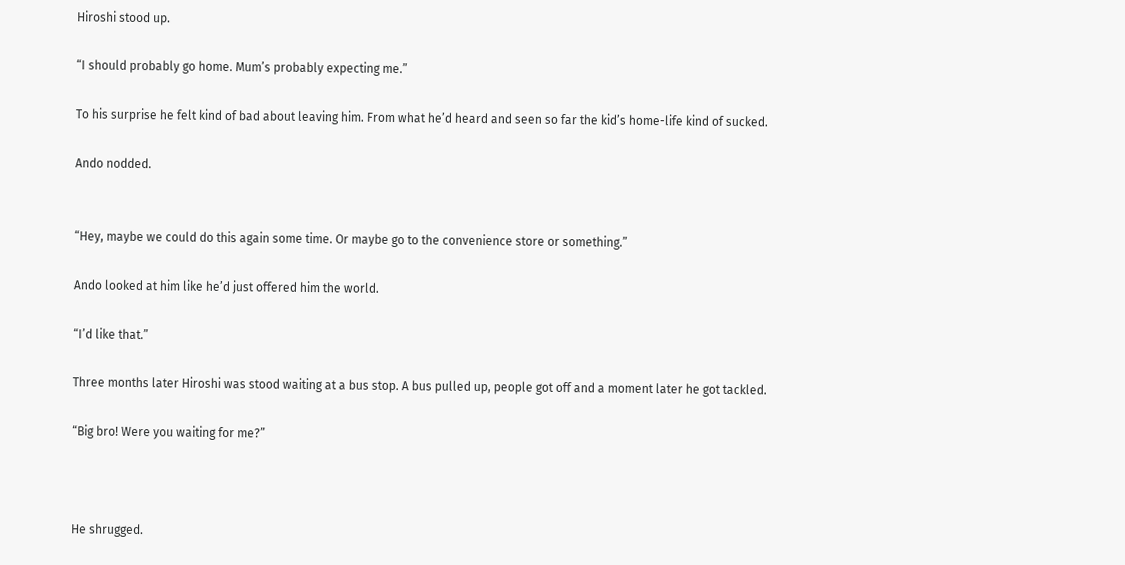Hiroshi stood up.

“I should probably go home. Mum’s probably expecting me.”

To his surprise he felt kind of bad about leaving him. From what he’d heard and seen so far the kid’s home-life kind of sucked.

Ando nodded.


“Hey, maybe we could do this again some time. Or maybe go to the convenience store or something.”

Ando looked at him like he’d just offered him the world.

“I’d like that.”

Three months later Hiroshi was stood waiting at a bus stop. A bus pulled up, people got off and a moment later he got tackled.

“Big bro! Were you waiting for me?”



He shrugged.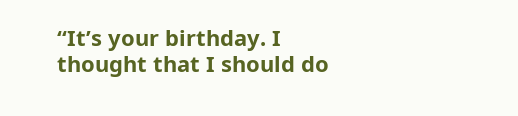“It’s your birthday. I thought that I should do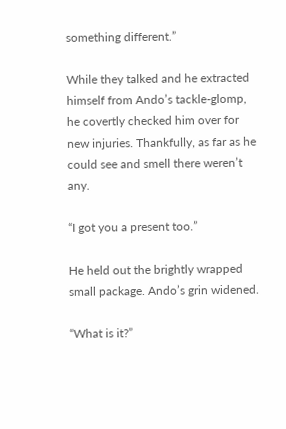something different.”

While they talked and he extracted himself from Ando’s tackle-glomp, he covertly checked him over for new injuries. Thankfully, as far as he could see and smell there weren’t any.

“I got you a present too.”

He held out the brightly wrapped small package. Ando’s grin widened.

“What is it?”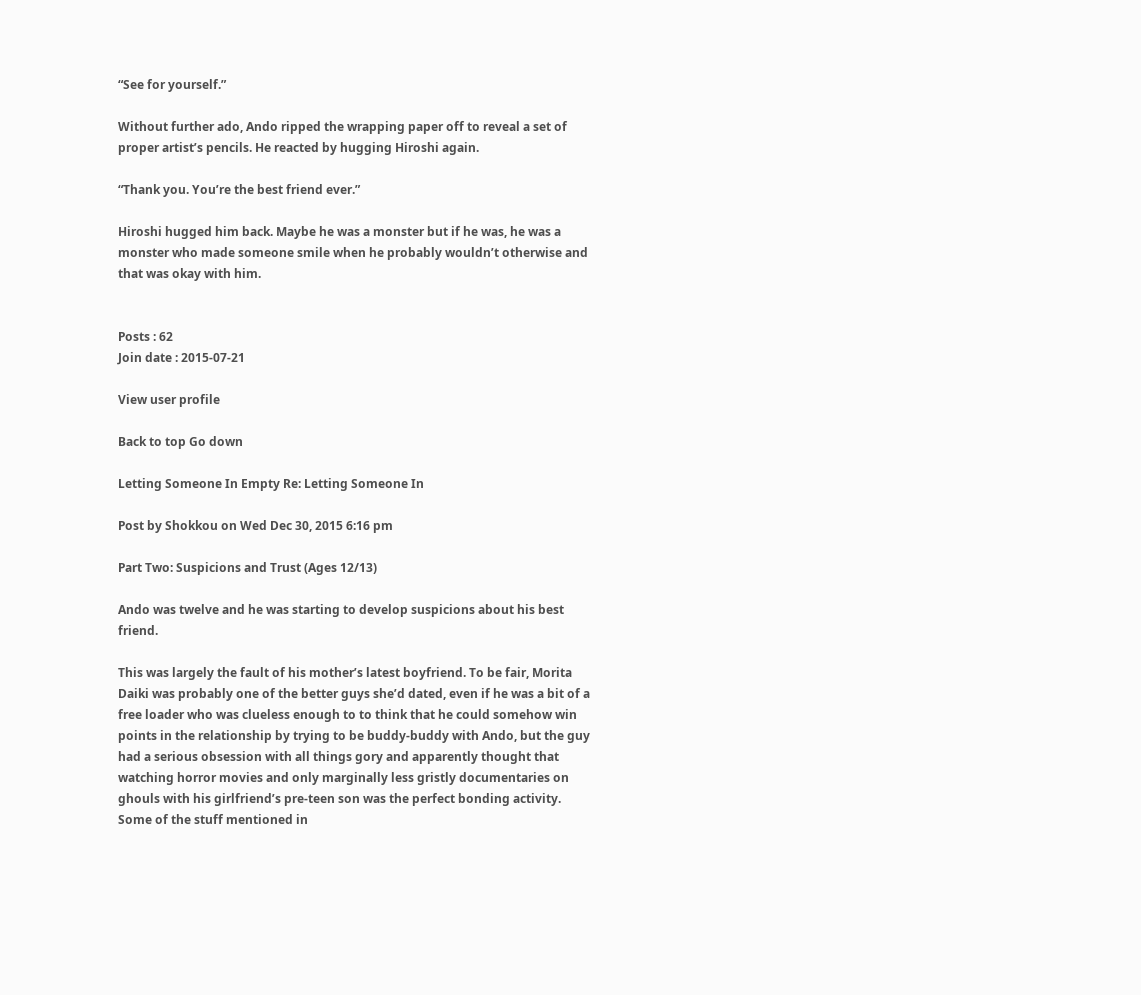“See for yourself.”

Without further ado, Ando ripped the wrapping paper off to reveal a set of proper artist’s pencils. He reacted by hugging Hiroshi again.

“Thank you. You’re the best friend ever.”

Hiroshi hugged him back. Maybe he was a monster but if he was, he was a monster who made someone smile when he probably wouldn’t otherwise and that was okay with him.


Posts : 62
Join date : 2015-07-21

View user profile

Back to top Go down

Letting Someone In Empty Re: Letting Someone In

Post by Shokkou on Wed Dec 30, 2015 6:16 pm

Part Two: Suspicions and Trust (Ages 12/13)

Ando was twelve and he was starting to develop suspicions about his best friend.

This was largely the fault of his mother’s latest boyfriend. To be fair, Morita Daiki was probably one of the better guys she’d dated, even if he was a bit of a free loader who was clueless enough to to think that he could somehow win points in the relationship by trying to be buddy-buddy with Ando, but the guy had a serious obsession with all things gory and apparently thought that watching horror movies and only marginally less gristly documentaries on ghouls with his girlfriend’s pre-teen son was the perfect bonding activity. Some of the stuff mentioned in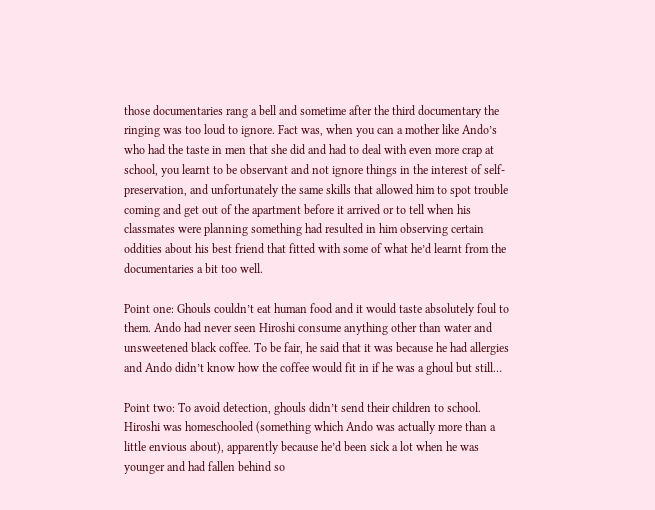those documentaries rang a bell and sometime after the third documentary the ringing was too loud to ignore. Fact was, when you can a mother like Ando’s who had the taste in men that she did and had to deal with even more crap at school, you learnt to be observant and not ignore things in the interest of self-preservation, and unfortunately the same skills that allowed him to spot trouble coming and get out of the apartment before it arrived or to tell when his classmates were planning something had resulted in him observing certain oddities about his best friend that fitted with some of what he’d learnt from the documentaries a bit too well.

Point one: Ghouls couldn’t eat human food and it would taste absolutely foul to them. Ando had never seen Hiroshi consume anything other than water and unsweetened black coffee. To be fair, he said that it was because he had allergies and Ando didn’t know how the coffee would fit in if he was a ghoul but still…

Point two: To avoid detection, ghouls didn’t send their children to school. Hiroshi was homeschooled (something which Ando was actually more than a little envious about), apparently because he’d been sick a lot when he was younger and had fallen behind so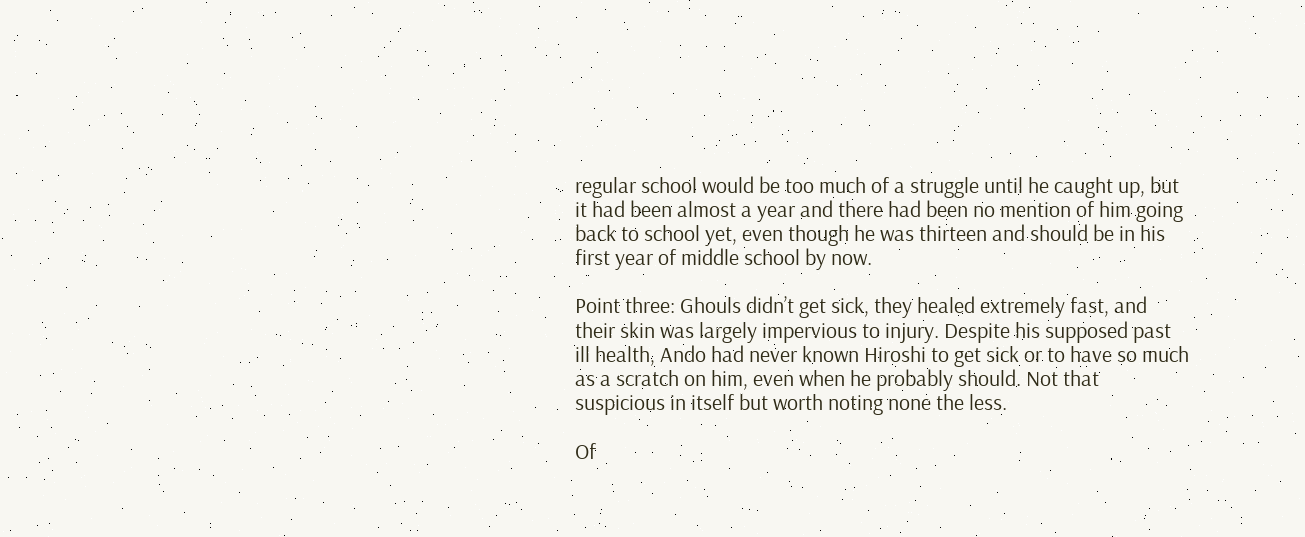regular school would be too much of a struggle until he caught up, but it had been almost a year and there had been no mention of him going back to school yet, even though he was thirteen and should be in his first year of middle school by now.

Point three: Ghouls didn’t get sick, they healed extremely fast, and their skin was largely impervious to injury. Despite his supposed past ill health, Ando had never known Hiroshi to get sick or to have so much as a scratch on him, even when he probably should. Not that suspicious in itself but worth noting none the less.

Of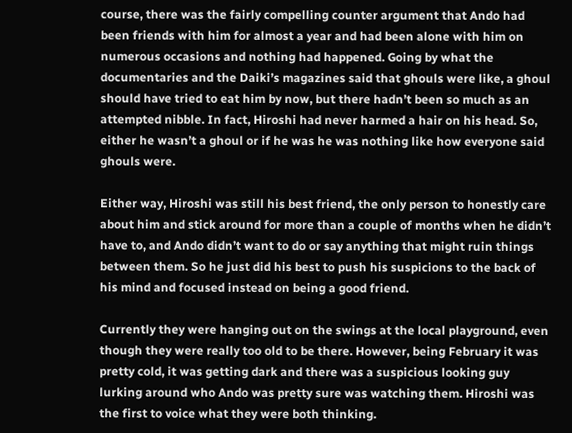course, there was the fairly compelling counter argument that Ando had been friends with him for almost a year and had been alone with him on numerous occasions and nothing had happened. Going by what the documentaries and the Daiki’s magazines said that ghouls were like, a ghoul should have tried to eat him by now, but there hadn’t been so much as an attempted nibble. In fact, Hiroshi had never harmed a hair on his head. So, either he wasn’t a ghoul or if he was he was nothing like how everyone said ghouls were.

Either way, Hiroshi was still his best friend, the only person to honestly care about him and stick around for more than a couple of months when he didn’t have to, and Ando didn’t want to do or say anything that might ruin things between them. So he just did his best to push his suspicions to the back of his mind and focused instead on being a good friend.

Currently they were hanging out on the swings at the local playground, even though they were really too old to be there. However, being February it was pretty cold, it was getting dark and there was a suspicious looking guy lurking around who Ando was pretty sure was watching them. Hiroshi was the first to voice what they were both thinking.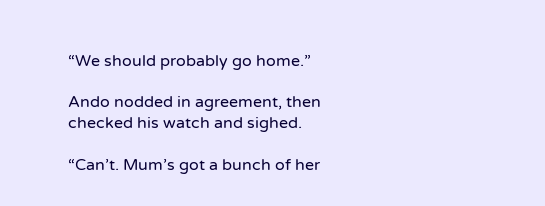“We should probably go home.”

Ando nodded in agreement, then checked his watch and sighed.

“Can’t. Mum’s got a bunch of her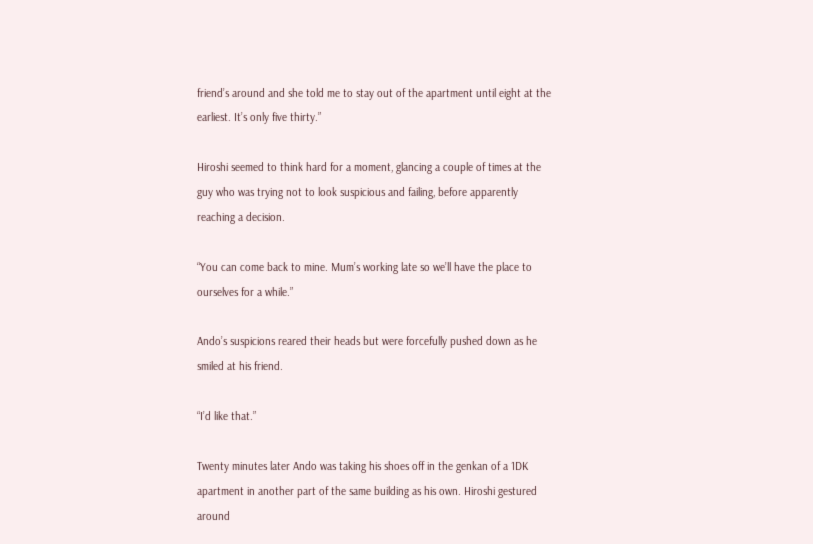friend’s around and she told me to stay out of the apartment until eight at the earliest. It’s only five thirty.”

Hiroshi seemed to think hard for a moment, glancing a couple of times at the guy who was trying not to look suspicious and failing, before apparently reaching a decision.

“You can come back to mine. Mum’s working late so we’ll have the place to ourselves for a while.”

Ando’s suspicions reared their heads but were forcefully pushed down as he smiled at his friend.

“I’d like that.”

Twenty minutes later Ando was taking his shoes off in the genkan of a 1DK apartment in another part of the same building as his own. Hiroshi gestured around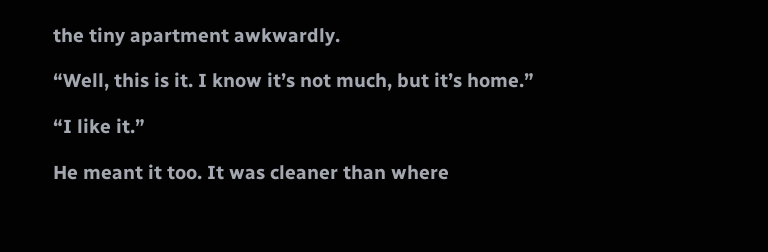the tiny apartment awkwardly.

“Well, this is it. I know it’s not much, but it’s home.”

“I like it.”

He meant it too. It was cleaner than where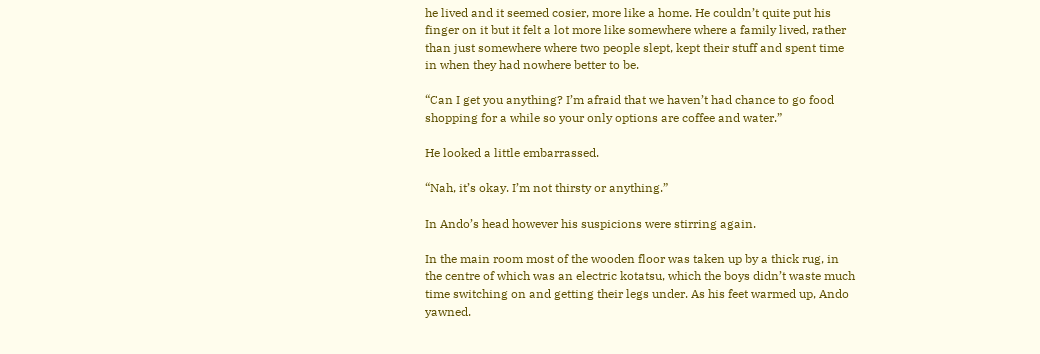he lived and it seemed cosier, more like a home. He couldn’t quite put his finger on it but it felt a lot more like somewhere where a family lived, rather than just somewhere where two people slept, kept their stuff and spent time in when they had nowhere better to be.

“Can I get you anything? I’m afraid that we haven’t had chance to go food shopping for a while so your only options are coffee and water.”

He looked a little embarrassed.

“Nah, it’s okay. I’m not thirsty or anything.”

In Ando’s head however his suspicions were stirring again.

In the main room most of the wooden floor was taken up by a thick rug, in the centre of which was an electric kotatsu, which the boys didn’t waste much time switching on and getting their legs under. As his feet warmed up, Ando yawned.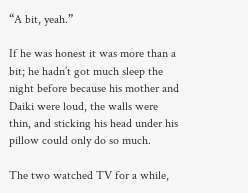“A bit, yeah.”

If he was honest it was more than a bit; he hadn’t got much sleep the night before because his mother and Daiki were loud, the walls were thin, and sticking his head under his pillow could only do so much.

The two watched TV for a while,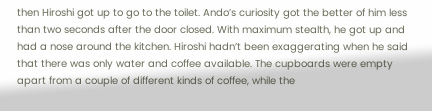then Hiroshi got up to go to the toilet. Ando’s curiosity got the better of him less than two seconds after the door closed. With maximum stealth, he got up and had a nose around the kitchen. Hiroshi hadn’t been exaggerating when he said that there was only water and coffee available. The cupboards were empty apart from a couple of different kinds of coffee, while the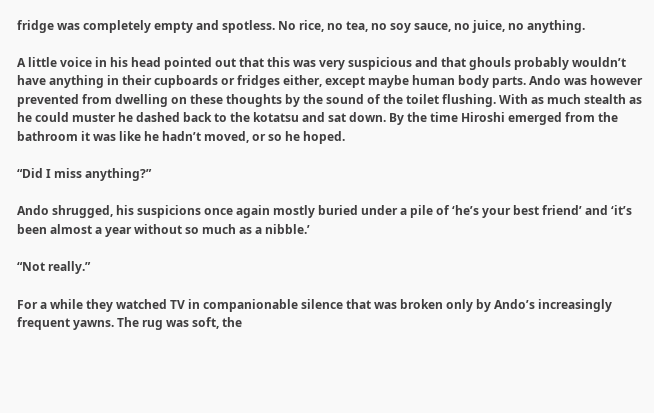fridge was completely empty and spotless. No rice, no tea, no soy sauce, no juice, no anything.

A little voice in his head pointed out that this was very suspicious and that ghouls probably wouldn’t have anything in their cupboards or fridges either, except maybe human body parts. Ando was however prevented from dwelling on these thoughts by the sound of the toilet flushing. With as much stealth as he could muster he dashed back to the kotatsu and sat down. By the time Hiroshi emerged from the bathroom it was like he hadn’t moved, or so he hoped.

“Did I miss anything?”

Ando shrugged, his suspicions once again mostly buried under a pile of ‘he’s your best friend’ and ‘it’s been almost a year without so much as a nibble.’

“Not really.”

For a while they watched TV in companionable silence that was broken only by Ando’s increasingly frequent yawns. The rug was soft, the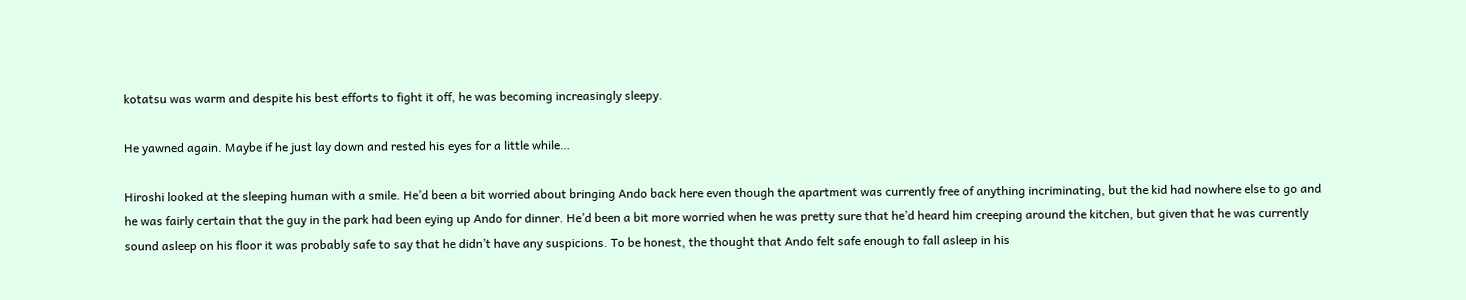kotatsu was warm and despite his best efforts to fight it off, he was becoming increasingly sleepy.

He yawned again. Maybe if he just lay down and rested his eyes for a little while…

Hiroshi looked at the sleeping human with a smile. He’d been a bit worried about bringing Ando back here even though the apartment was currently free of anything incriminating, but the kid had nowhere else to go and he was fairly certain that the guy in the park had been eying up Ando for dinner. He’d been a bit more worried when he was pretty sure that he’d heard him creeping around the kitchen, but given that he was currently sound asleep on his floor it was probably safe to say that he didn’t have any suspicions. To be honest, the thought that Ando felt safe enough to fall asleep in his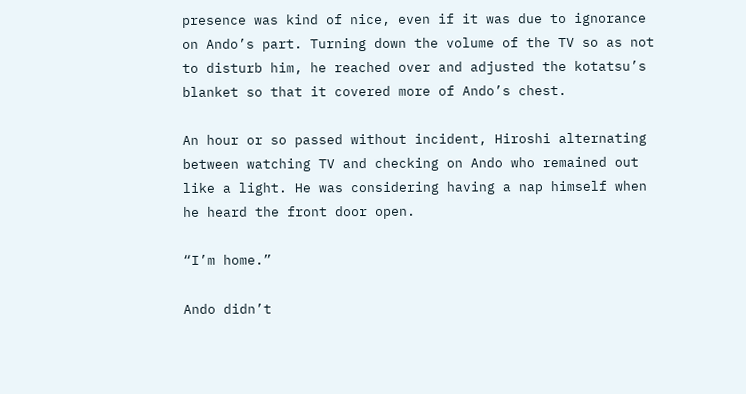presence was kind of nice, even if it was due to ignorance on Ando’s part. Turning down the volume of the TV so as not to disturb him, he reached over and adjusted the kotatsu’s blanket so that it covered more of Ando’s chest.

An hour or so passed without incident, Hiroshi alternating between watching TV and checking on Ando who remained out like a light. He was considering having a nap himself when he heard the front door open.

“I’m home.”

Ando didn’t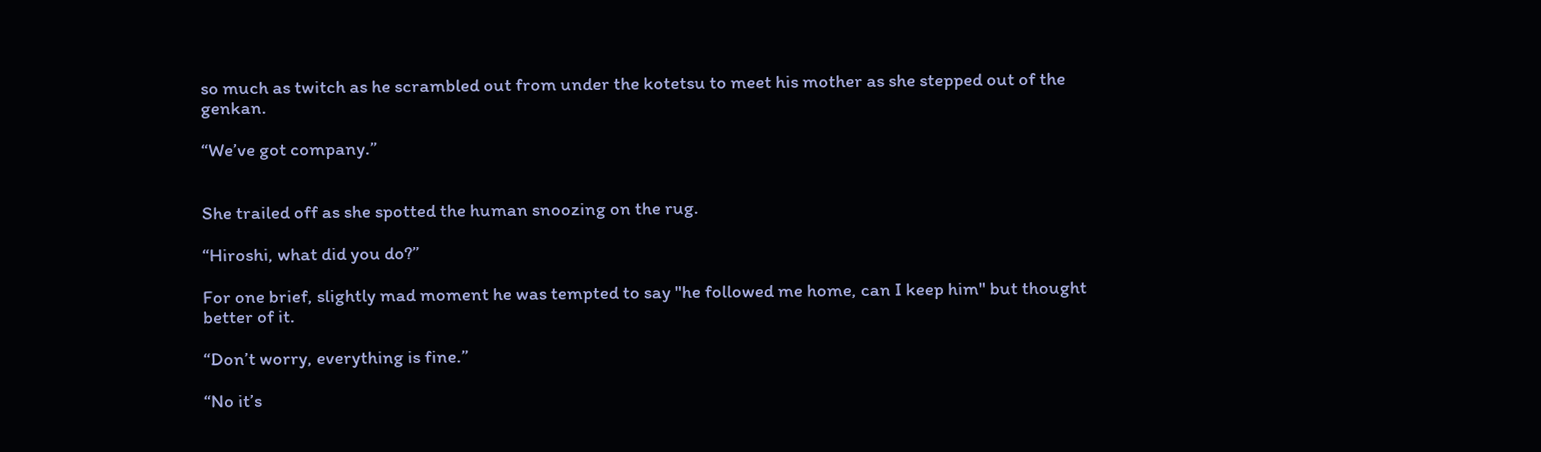so much as twitch as he scrambled out from under the kotetsu to meet his mother as she stepped out of the genkan.

“We’ve got company.”


She trailed off as she spotted the human snoozing on the rug.

“Hiroshi, what did you do?”

For one brief, slightly mad moment he was tempted to say "he followed me home, can I keep him" but thought better of it.

“Don’t worry, everything is fine.”

“No it’s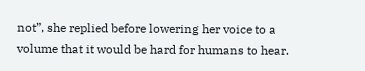not”, she replied before lowering her voice to a volume that it would be hard for humans to hear.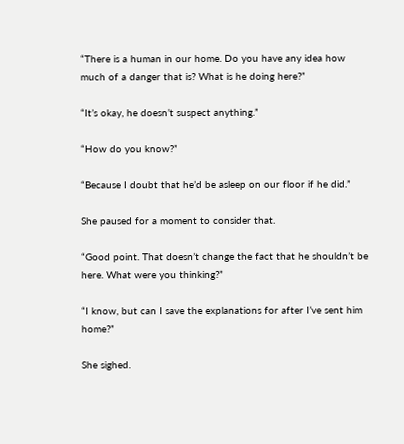“There is a human in our home. Do you have any idea how much of a danger that is? What is he doing here?”

“It’s okay, he doesn’t suspect anything.”

“How do you know?”

“Because I doubt that he’d be asleep on our floor if he did.”

She paused for a moment to consider that.

“Good point. That doesn’t change the fact that he shouldn’t be here. What were you thinking?”

“I know, but can I save the explanations for after I’ve sent him home?”

She sighed.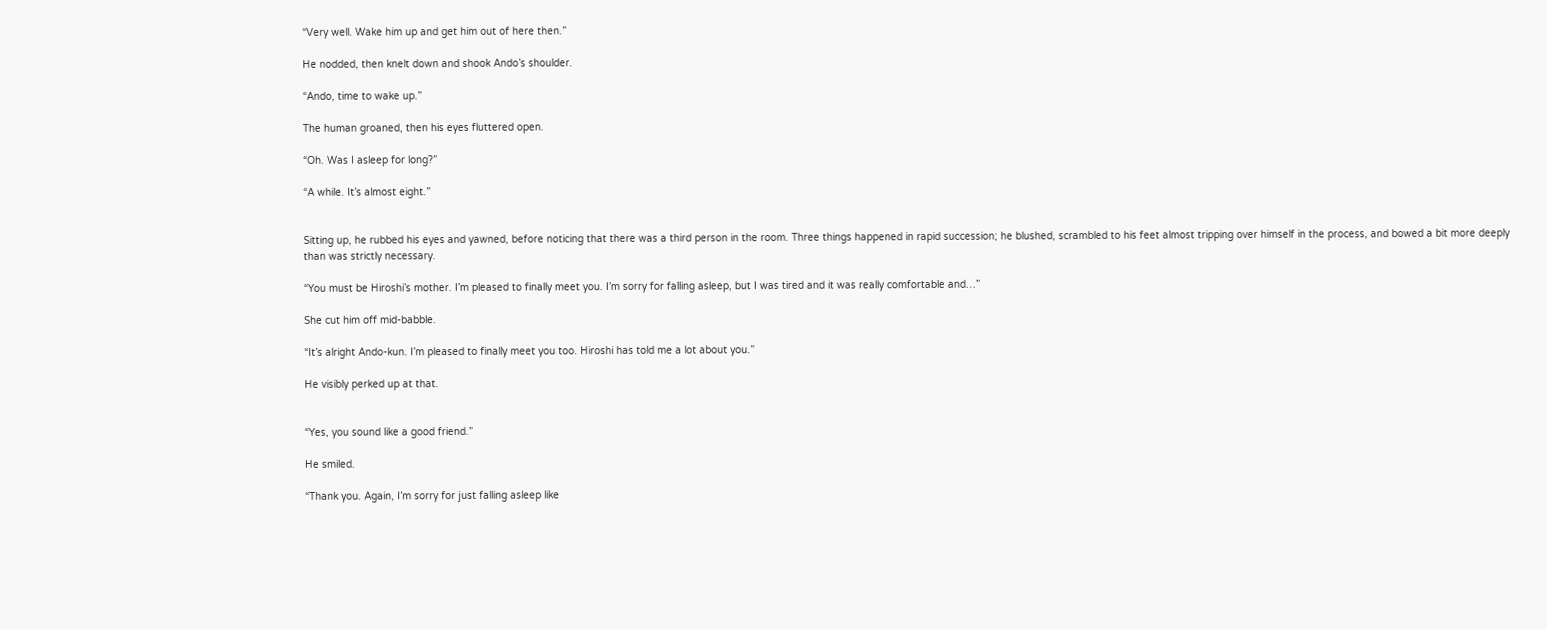“Very well. Wake him up and get him out of here then.”

He nodded, then knelt down and shook Ando’s shoulder.

“Ando, time to wake up.”

The human groaned, then his eyes fluttered open.

“Oh. Was I asleep for long?”

“A while. It’s almost eight.”


Sitting up, he rubbed his eyes and yawned, before noticing that there was a third person in the room. Three things happened in rapid succession; he blushed, scrambled to his feet almost tripping over himself in the process, and bowed a bit more deeply than was strictly necessary.

“You must be Hiroshi’s mother. I’m pleased to finally meet you. I’m sorry for falling asleep, but I was tired and it was really comfortable and…”

She cut him off mid-babble.

“It’s alright Ando-kun. I’m pleased to finally meet you too. Hiroshi has told me a lot about you.”

He visibly perked up at that.


“Yes, you sound like a good friend.”

He smiled.

“Thank you. Again, I’m sorry for just falling asleep like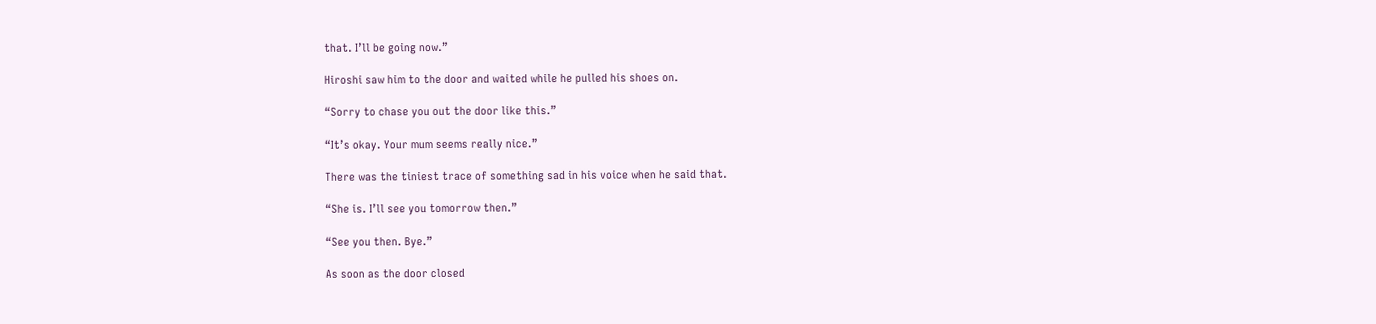that. I’ll be going now.”

Hiroshi saw him to the door and waited while he pulled his shoes on.

“Sorry to chase you out the door like this.”

“It’s okay. Your mum seems really nice.”

There was the tiniest trace of something sad in his voice when he said that.

“She is. I’ll see you tomorrow then.”

“See you then. Bye.”

As soon as the door closed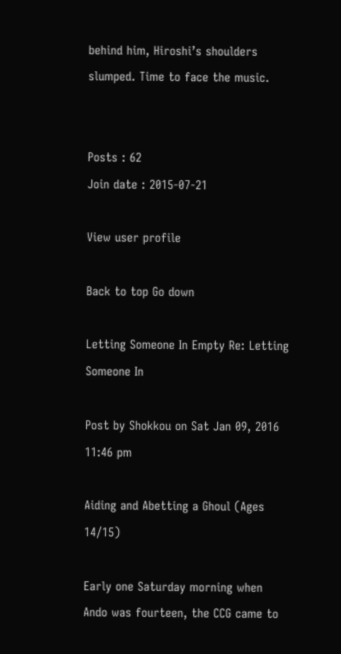behind him, Hiroshi’s shoulders slumped. Time to face the music.


Posts : 62
Join date : 2015-07-21

View user profile

Back to top Go down

Letting Someone In Empty Re: Letting Someone In

Post by Shokkou on Sat Jan 09, 2016 11:46 pm

Aiding and Abetting a Ghoul (Ages 14/15)

Early one Saturday morning when Ando was fourteen, the CCG came to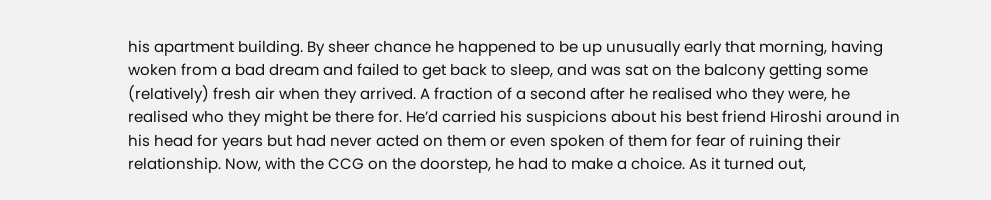his apartment building. By sheer chance he happened to be up unusually early that morning, having woken from a bad dream and failed to get back to sleep, and was sat on the balcony getting some (relatively) fresh air when they arrived. A fraction of a second after he realised who they were, he realised who they might be there for. He’d carried his suspicions about his best friend Hiroshi around in his head for years but had never acted on them or even spoken of them for fear of ruining their relationship. Now, with the CCG on the doorstep, he had to make a choice. As it turned out,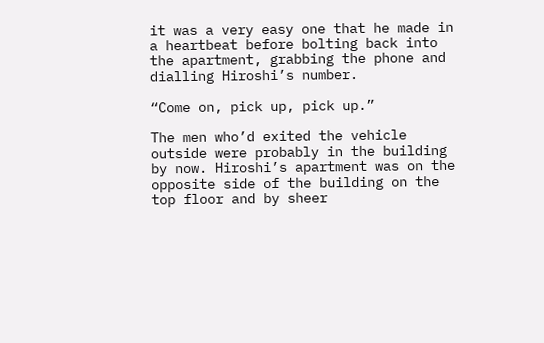it was a very easy one that he made in a heartbeat before bolting back into the apartment, grabbing the phone and dialling Hiroshi’s number.

“Come on, pick up, pick up.”

The men who’d exited the vehicle outside were probably in the building by now. Hiroshi’s apartment was on the opposite side of the building on the top floor and by sheer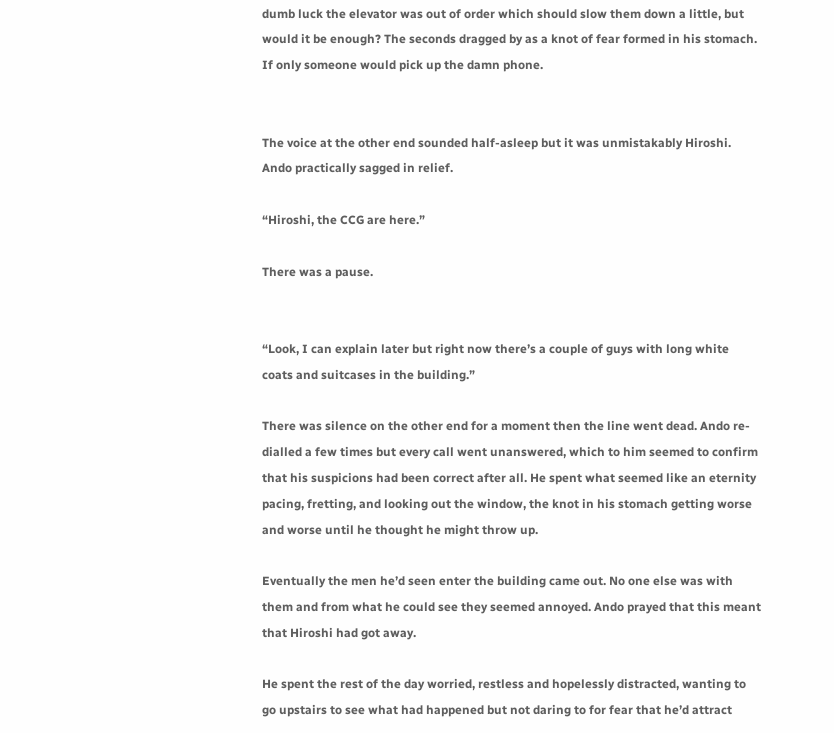dumb luck the elevator was out of order which should slow them down a little, but would it be enough? The seconds dragged by as a knot of fear formed in his stomach. If only someone would pick up the damn phone.


The voice at the other end sounded half-asleep but it was unmistakably Hiroshi. Ando practically sagged in relief.

“Hiroshi, the CCG are here.”

There was a pause.


“Look, I can explain later but right now there’s a couple of guys with long white coats and suitcases in the building.”

There was silence on the other end for a moment then the line went dead. Ando re-dialled a few times but every call went unanswered, which to him seemed to confirm that his suspicions had been correct after all. He spent what seemed like an eternity pacing, fretting, and looking out the window, the knot in his stomach getting worse and worse until he thought he might throw up.

Eventually the men he’d seen enter the building came out. No one else was with them and from what he could see they seemed annoyed. Ando prayed that this meant that Hiroshi had got away.

He spent the rest of the day worried, restless and hopelessly distracted, wanting to go upstairs to see what had happened but not daring to for fear that he’d attract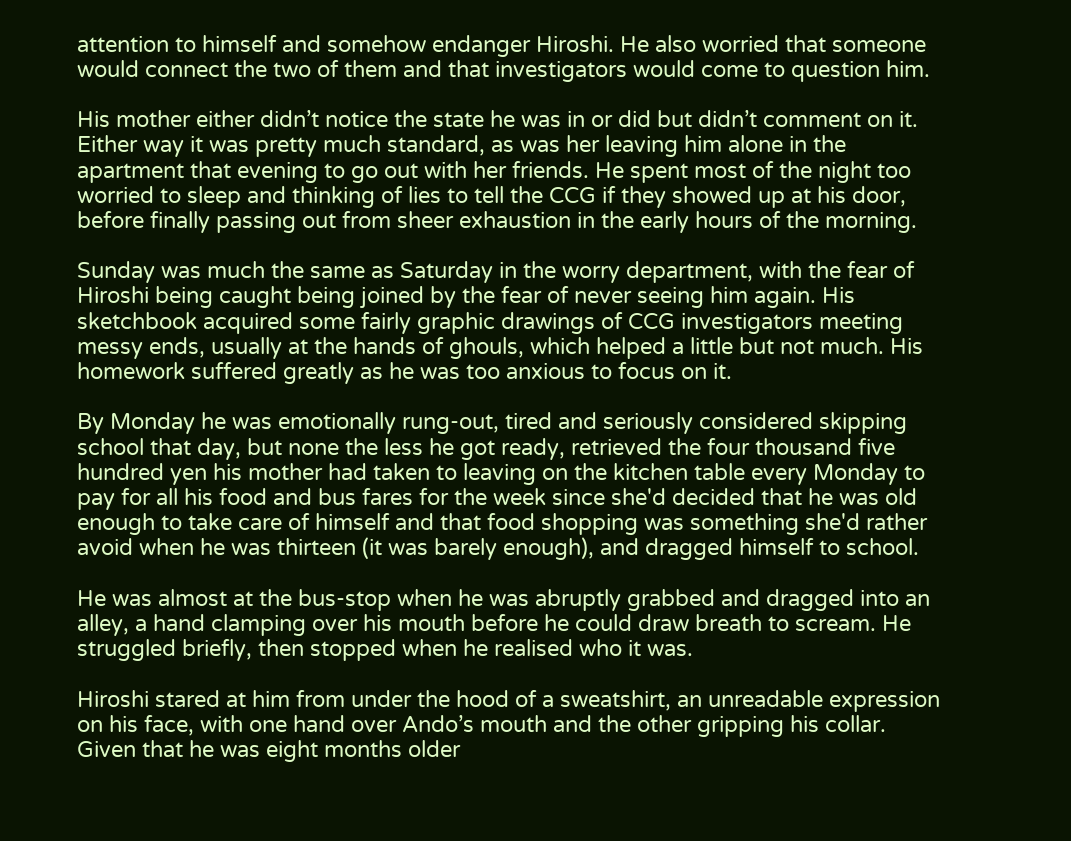attention to himself and somehow endanger Hiroshi. He also worried that someone would connect the two of them and that investigators would come to question him.

His mother either didn’t notice the state he was in or did but didn’t comment on it. Either way it was pretty much standard, as was her leaving him alone in the apartment that evening to go out with her friends. He spent most of the night too worried to sleep and thinking of lies to tell the CCG if they showed up at his door, before finally passing out from sheer exhaustion in the early hours of the morning.

Sunday was much the same as Saturday in the worry department, with the fear of Hiroshi being caught being joined by the fear of never seeing him again. His sketchbook acquired some fairly graphic drawings of CCG investigators meeting messy ends, usually at the hands of ghouls, which helped a little but not much. His homework suffered greatly as he was too anxious to focus on it.

By Monday he was emotionally rung-out, tired and seriously considered skipping school that day, but none the less he got ready, retrieved the four thousand five hundred yen his mother had taken to leaving on the kitchen table every Monday to pay for all his food and bus fares for the week since she'd decided that he was old enough to take care of himself and that food shopping was something she'd rather avoid when he was thirteen (it was barely enough), and dragged himself to school.

He was almost at the bus-stop when he was abruptly grabbed and dragged into an alley, a hand clamping over his mouth before he could draw breath to scream. He struggled briefly, then stopped when he realised who it was.

Hiroshi stared at him from under the hood of a sweatshirt, an unreadable expression on his face, with one hand over Ando’s mouth and the other gripping his collar. Given that he was eight months older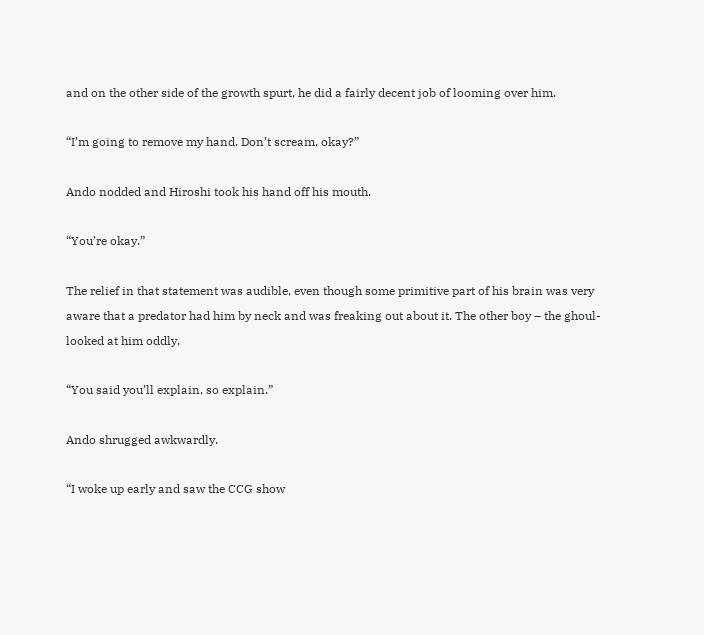and on the other side of the growth spurt, he did a fairly decent job of looming over him.

“I’m going to remove my hand. Don’t scream, okay?”

Ando nodded and Hiroshi took his hand off his mouth.

“You’re okay.”

The relief in that statement was audible, even though some primitive part of his brain was very aware that a predator had him by neck and was freaking out about it. The other boy – the ghoul- looked at him oddly.

“You said you’ll explain, so explain.”

Ando shrugged awkwardly.

“I woke up early and saw the CCG show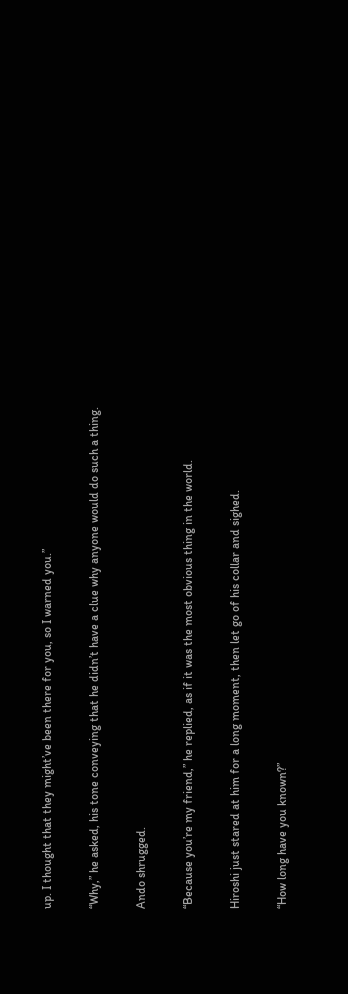up. I thought that they might’ve been there for you, so I warned you.”

“Why,” he asked, his tone conveying that he didn’t have a clue why anyone would do such a thing.

Ando shrugged.

“Because you’re my friend,” he replied, as if it was the most obvious thing in the world.

Hiroshi just stared at him for a long moment, then let go of his collar and sighed.

“How long have you known?”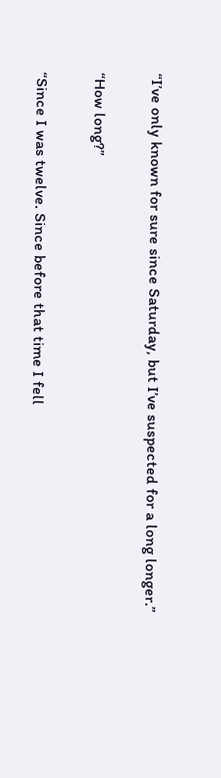“I’ve only known for sure since Saturday, but I’ve suspected for a long longer.”

“How long?”

“Since I was twelve. Since before that time I fell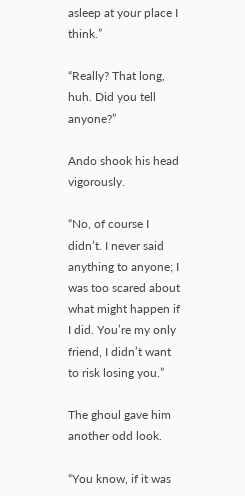asleep at your place I think.”

“Really? That long, huh. Did you tell anyone?”

Ando shook his head vigorously.

“No, of course I didn’t. I never said anything to anyone; I was too scared about what might happen if I did. You’re my only friend, I didn’t want to risk losing you.”

The ghoul gave him another odd look.

“You know, if it was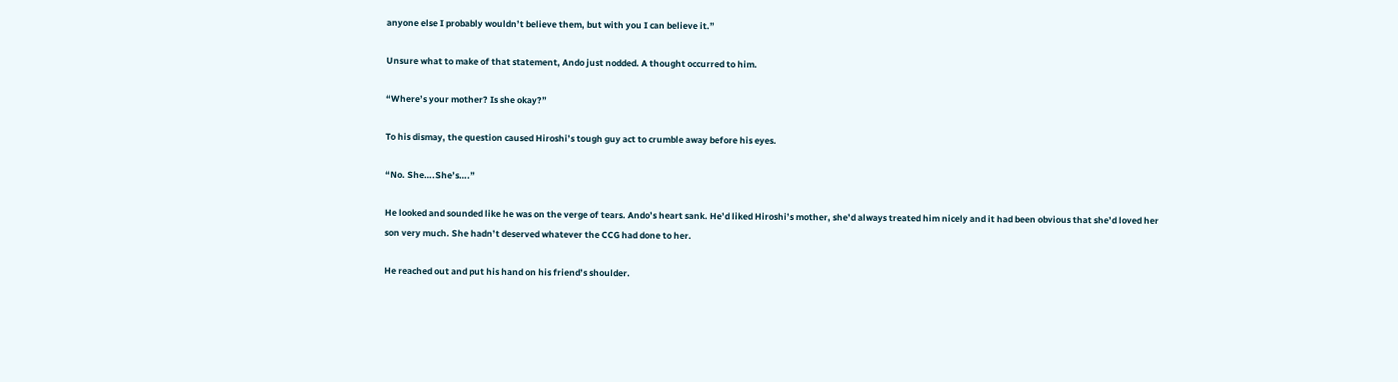anyone else I probably wouldn’t believe them, but with you I can believe it.”

Unsure what to make of that statement, Ando just nodded. A thought occurred to him.

“Where’s your mother? Is she okay?”

To his dismay, the question caused Hiroshi’s tough guy act to crumble away before his eyes.

“No. She….She’s….”

He looked and sounded like he was on the verge of tears. Ando’s heart sank. He’d liked Hiroshi’s mother, she’d always treated him nicely and it had been obvious that she’d loved her son very much. She hadn’t deserved whatever the CCG had done to her.

He reached out and put his hand on his friend’s shoulder.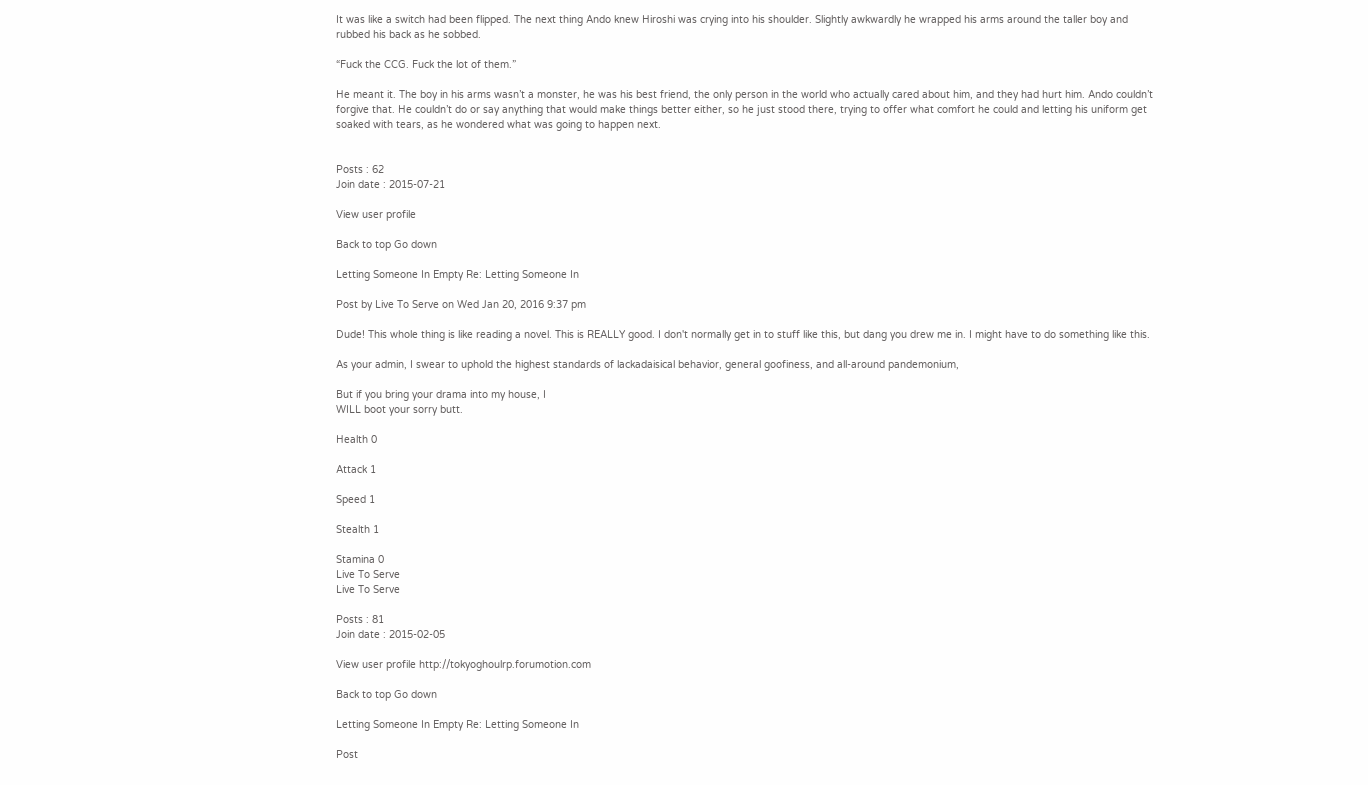It was like a switch had been flipped. The next thing Ando knew Hiroshi was crying into his shoulder. Slightly awkwardly he wrapped his arms around the taller boy and rubbed his back as he sobbed.

“Fuck the CCG. Fuck the lot of them.”

He meant it. The boy in his arms wasn’t a monster, he was his best friend, the only person in the world who actually cared about him, and they had hurt him. Ando couldn’t forgive that. He couldn’t do or say anything that would make things better either, so he just stood there, trying to offer what comfort he could and letting his uniform get soaked with tears, as he wondered what was going to happen next.


Posts : 62
Join date : 2015-07-21

View user profile

Back to top Go down

Letting Someone In Empty Re: Letting Someone In

Post by Live To Serve on Wed Jan 20, 2016 9:37 pm

Dude! This whole thing is like reading a novel. This is REALLY good. I don't normally get in to stuff like this, but dang you drew me in. I might have to do something like this.

As your admin, I swear to uphold the highest standards of lackadaisical behavior, general goofiness, and all-around pandemonium,

But if you bring your drama into my house, I
WILL boot your sorry butt.

Health 0

Attack 1

Speed 1

Stealth 1

Stamina 0
Live To Serve
Live To Serve

Posts : 81
Join date : 2015-02-05

View user profile http://tokyoghoulrp.forumotion.com

Back to top Go down

Letting Someone In Empty Re: Letting Someone In

Post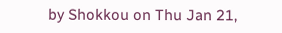by Shokkou on Thu Jan 21,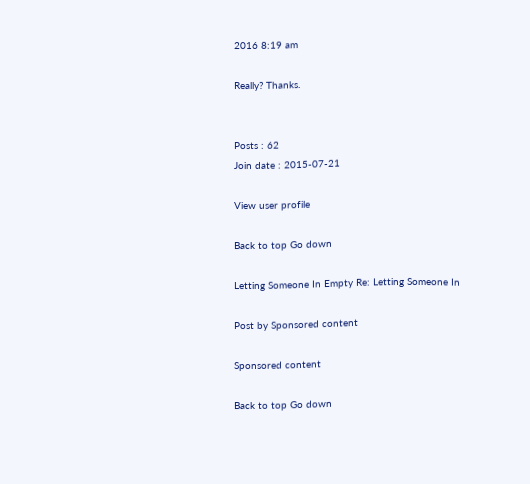2016 8:19 am

Really? Thanks.


Posts : 62
Join date : 2015-07-21

View user profile

Back to top Go down

Letting Someone In Empty Re: Letting Someone In

Post by Sponsored content

Sponsored content

Back to top Go down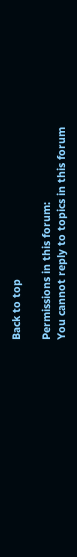Back to top

Permissions in this forum:
You cannot reply to topics in this forum